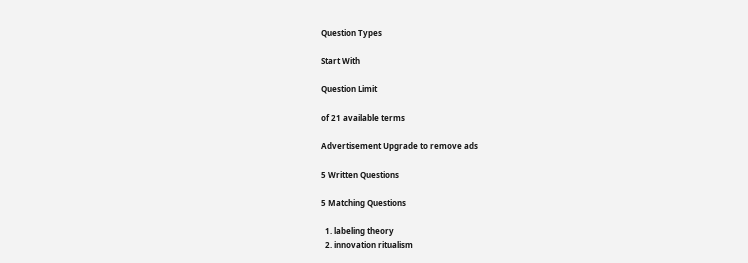Question Types

Start With

Question Limit

of 21 available terms

Advertisement Upgrade to remove ads

5 Written Questions

5 Matching Questions

  1. labeling theory
  2. innovation ritualism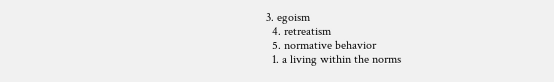3. egoism
  4. retreatism
  5. normative behavior
  1. a living within the norms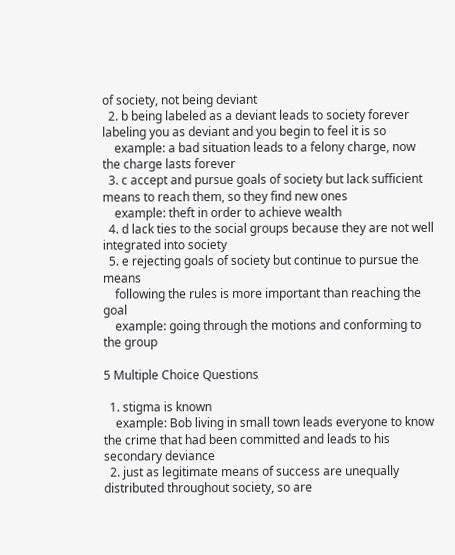of society, not being deviant
  2. b being labeled as a deviant leads to society forever labeling you as deviant and you begin to feel it is so
    example: a bad situation leads to a felony charge, now the charge lasts forever
  3. c accept and pursue goals of society but lack sufficient means to reach them, so they find new ones
    example: theft in order to achieve wealth
  4. d lack ties to the social groups because they are not well integrated into society
  5. e rejecting goals of society but continue to pursue the means
    following the rules is more important than reaching the goal
    example: going through the motions and conforming to the group

5 Multiple Choice Questions

  1. stigma is known
    example: Bob living in small town leads everyone to know the crime that had been committed and leads to his secondary deviance
  2. just as legitimate means of success are unequally distributed throughout society, so are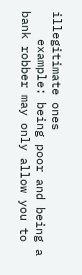illegitimate ones
    example: being poor and being a bank robber may only allow you to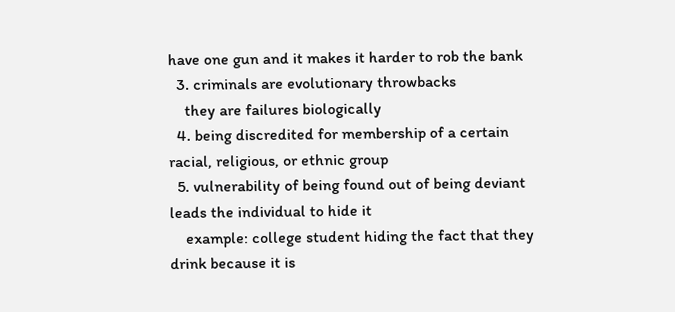have one gun and it makes it harder to rob the bank
  3. criminals are evolutionary throwbacks
    they are failures biologically
  4. being discredited for membership of a certain racial, religious, or ethnic group
  5. vulnerability of being found out of being deviant leads the individual to hide it
    example: college student hiding the fact that they drink because it is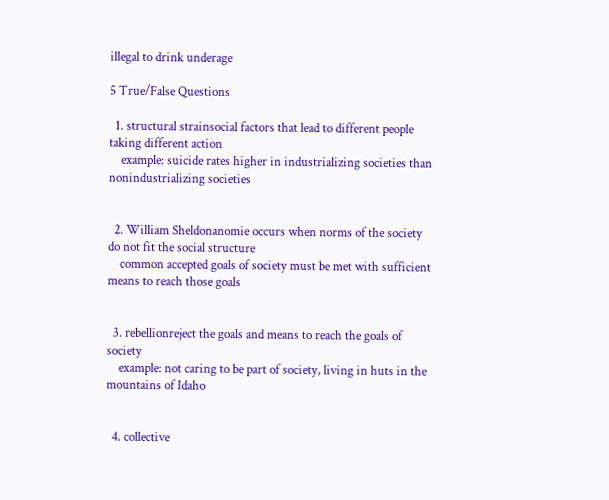illegal to drink underage

5 True/False Questions

  1. structural strainsocial factors that lead to different people taking different action
    example: suicide rates higher in industrializing societies than nonindustrializing societies


  2. William Sheldonanomie occurs when norms of the society do not fit the social structure
    common accepted goals of society must be met with sufficient means to reach those goals


  3. rebellionreject the goals and means to reach the goals of society
    example: not caring to be part of society, living in huts in the mountains of Idaho


  4. collective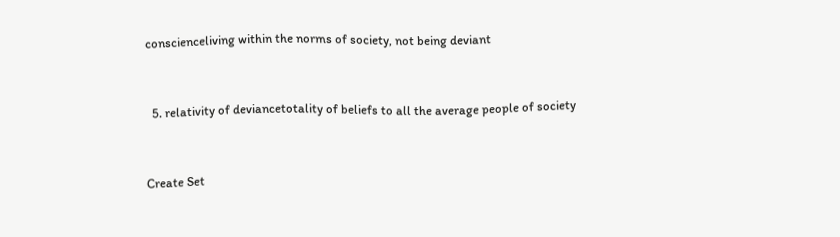conscienceliving within the norms of society, not being deviant


  5. relativity of deviancetotality of beliefs to all the average people of society


Create Set